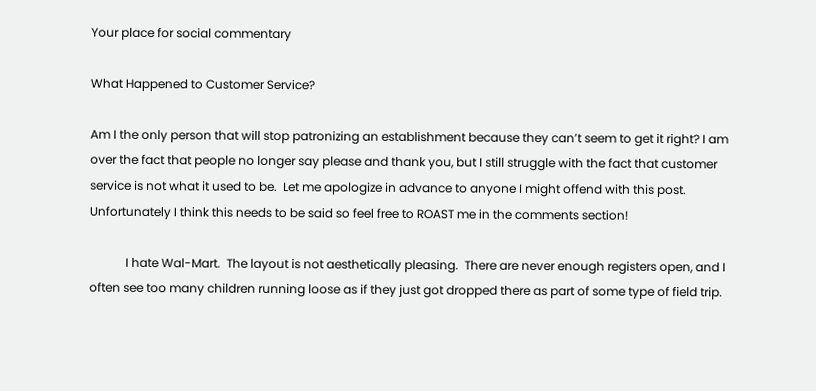Your place for social commentary

What Happened to Customer Service?

Am I the only person that will stop patronizing an establishment because they can’t seem to get it right? I am over the fact that people no longer say please and thank you, but I still struggle with the fact that customer service is not what it used to be.  Let me apologize in advance to anyone I might offend with this post.  Unfortunately I think this needs to be said so feel free to ROAST me in the comments section!

            I hate Wal-Mart.  The layout is not aesthetically pleasing.  There are never enough registers open, and I often see too many children running loose as if they just got dropped there as part of some type of field trip.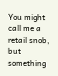You might call me a retail snob, but something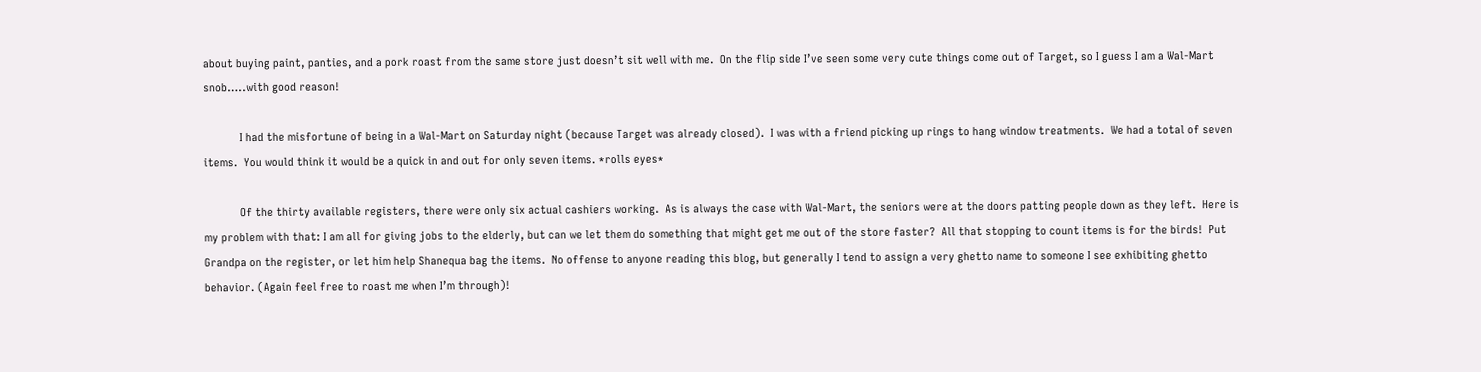about buying paint, panties, and a pork roast from the same store just doesn’t sit well with me.  On the flip side I’ve seen some very cute things come out of Target, so I guess I am a Wal-Mart snob…..with good reason!

            I had the misfortune of being in a Wal-Mart on Saturday night (because Target was already closed).  I was with a friend picking up rings to hang window treatments.  We had a total of seven items.  You would think it would be a quick in and out for only seven items. *rolls eyes*

            Of the thirty available registers, there were only six actual cashiers working.  As is always the case with Wal-Mart, the seniors were at the doors patting people down as they left.  Here is my problem with that: I am all for giving jobs to the elderly, but can we let them do something that might get me out of the store faster?  All that stopping to count items is for the birds!  Put Grandpa on the register, or let him help Shanequa bag the items.  No offense to anyone reading this blog, but generally I tend to assign a very ghetto name to someone I see exhibiting ghetto behavior. (Again feel free to roast me when I’m through)!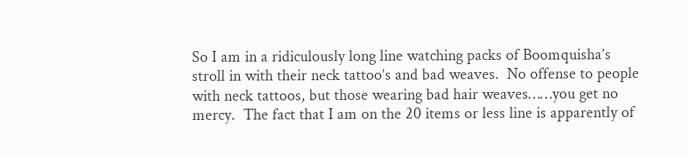So I am in a ridiculously long line watching packs of Boomquisha’s stroll in with their neck tattoo’s and bad weaves.  No offense to people with neck tattoos, but those wearing bad hair weaves……you get no mercy.  The fact that I am on the 20 items or less line is apparently of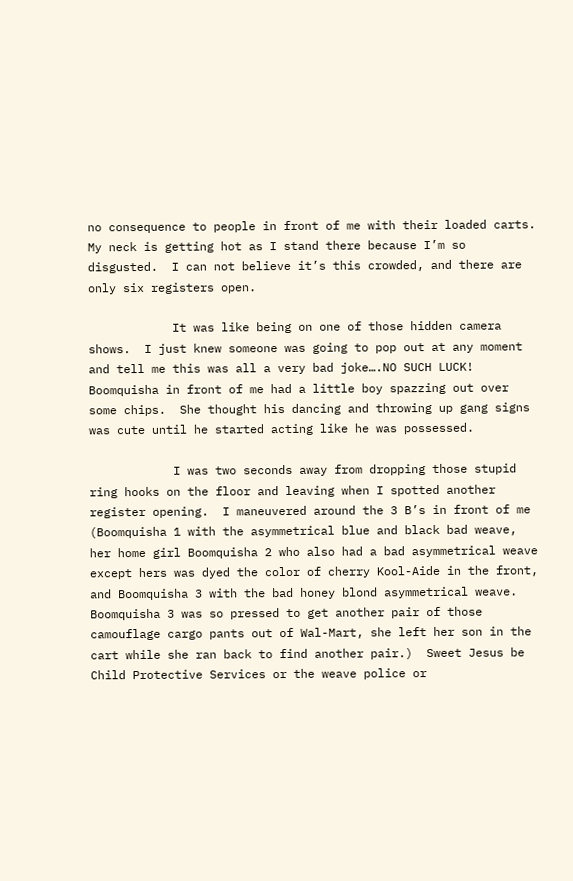no consequence to people in front of me with their loaded carts.  My neck is getting hot as I stand there because I’m so disgusted.  I can not believe it’s this crowded, and there are only six registers open.

            It was like being on one of those hidden camera shows.  I just knew someone was going to pop out at any moment and tell me this was all a very bad joke….NO SUCH LUCK!  Boomquisha in front of me had a little boy spazzing out over some chips.  She thought his dancing and throwing up gang signs was cute until he started acting like he was possessed.

            I was two seconds away from dropping those stupid ring hooks on the floor and leaving when I spotted another register opening.  I maneuvered around the 3 B’s in front of me (Boomquisha 1 with the asymmetrical blue and black bad weave, her home girl Boomquisha 2 who also had a bad asymmetrical weave except hers was dyed the color of cherry Kool-Aide in the front, and Boomquisha 3 with the bad honey blond asymmetrical weave. Boomquisha 3 was so pressed to get another pair of those camouflage cargo pants out of Wal-Mart, she left her son in the cart while she ran back to find another pair.)  Sweet Jesus be Child Protective Services or the weave police or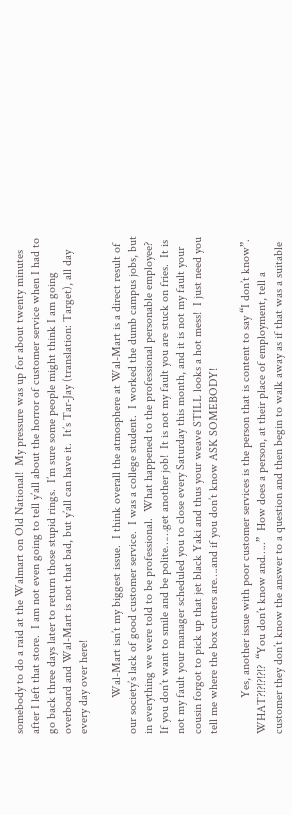somebody to do a raid at the Walmart on Old National!  My pressure was up for about twenty minutes after I left that store.  I am not even going to tell y’all about the horror of customer service when I had to go back three days later to return those stupid rings.  I’m sure some people might think I am going overboard and Wal-Mart is not that bad, but y’all can have it.  It’s Tar-Jay (translation: Target), all day every day over here!

            Wal-Mart isn’t my biggest issue.  I think overall the atmosphere at Wal-Mart is a direct result of our society’s lack of good customer service.  I was a college student.  I worked the dumb campus jobs, but in everything we were told to be professional.  What happened to the professional personable employee?  If you don’t want to smile and be polite……get another job!  It is not my fault you are stuck on fries.  It is not my fault your manager scheduled you to close every Saturday this month, and it is not my fault your cousin forgot to pick up that jet black Yaki and thus your weave STILL looks a hot mess!  I just need you tell me where the box cutters are….and if you don’t know ASK SOMEBODY!

            Yes, another issue with poor customer services is the person that is content to say “I don’t know”.  WHAT?!?!?!?!?  “You don’t know and…..”  How does a person, at their place of employment, tell a customer they don’t know the answer to a question and then begin to walk away as if that was a suitable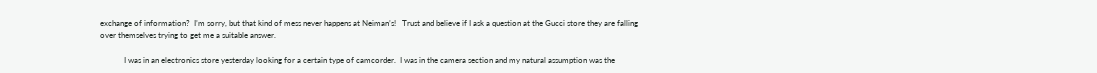exchange of information?  I’m sorry, but that kind of mess never happens at Neiman’s!   Trust and believe if I ask a question at the Gucci store they are falling over themselves trying to get me a suitable answer.

            I was in an electronics store yesterday looking for a certain type of camcorder.  I was in the camera section and my natural assumption was the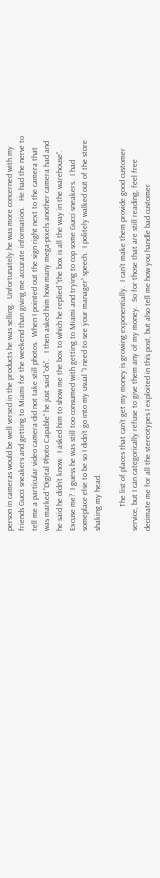person in cameras would be well versed in the products he was selling.  Unfortunately he was more concerned with my friends Gucci sneakers and getting to Miami for the weekend than giving me accurate information.   He had the nerve to tell me a particular video camera did not take still photos.  When I pointed out the sign right next to the camera that was marked “Digital Photo Capable” he just said “oh”.   I then asked him how many mega-pixels another camera had and he said he didn’t know.  I asked him to show me the box to which he replied “the box is all the way in the warehouse”.  Excuse me?  I guess he was still too consumed with getting to Miami and trying to cop some Gucci sneakers.  I had someplace else to be so I didn’t go into my usual “I need to see your manager” speech.  I politely walked out of the store shaking my head.

            The list of places that can’t get my money is growing exponentially.  I can’t make them provide good customer service, but I can categorically refuse to give them any of my money.  So for those that are still reading, feel free decimate me for all the stereotypes I exploited in this post, but also tell me how you handle bad customer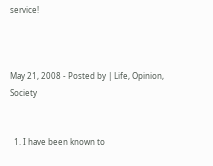service!



May 21, 2008 - Posted by | Life, Opinion, Society


  1. I have been known to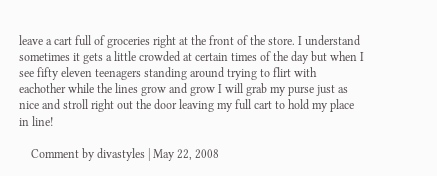leave a cart full of groceries right at the front of the store. I understand sometimes it gets a little crowded at certain times of the day but when I see fifty eleven teenagers standing around trying to flirt with eachother while the lines grow and grow I will grab my purse just as nice and stroll right out the door leaving my full cart to hold my place in line!

    Comment by divastyles | May 22, 2008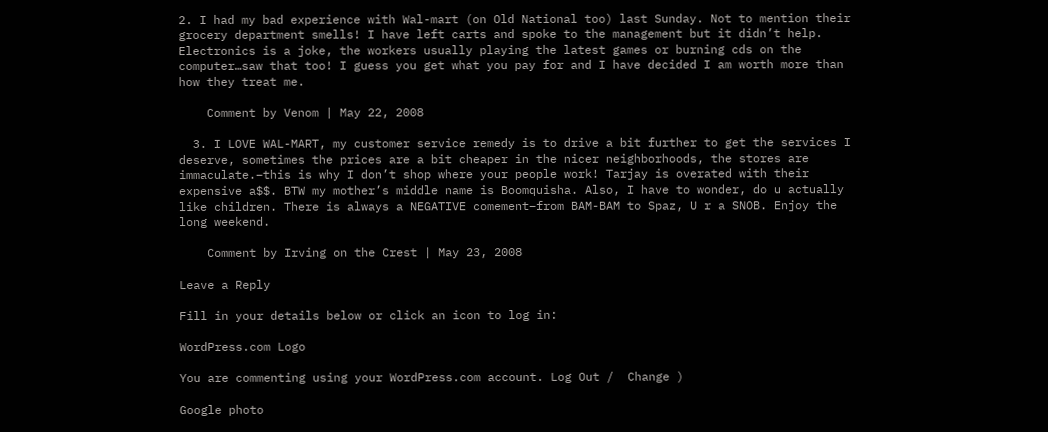2. I had my bad experience with Wal-mart (on Old National too) last Sunday. Not to mention their grocery department smells! I have left carts and spoke to the management but it didn’t help. Electronics is a joke, the workers usually playing the latest games or burning cds on the computer…saw that too! I guess you get what you pay for and I have decided I am worth more than how they treat me.

    Comment by Venom | May 22, 2008

  3. I LOVE WAL-MART, my customer service remedy is to drive a bit further to get the services I deserve, sometimes the prices are a bit cheaper in the nicer neighborhoods, the stores are immaculate.–this is why I don’t shop where your people work! Tarjay is overated with their expensive a$$. BTW my mother’s middle name is Boomquisha. Also, I have to wonder, do u actually like children. There is always a NEGATIVE comement–from BAM-BAM to Spaz, U r a SNOB. Enjoy the long weekend.

    Comment by Irving on the Crest | May 23, 2008

Leave a Reply

Fill in your details below or click an icon to log in:

WordPress.com Logo

You are commenting using your WordPress.com account. Log Out /  Change )

Google photo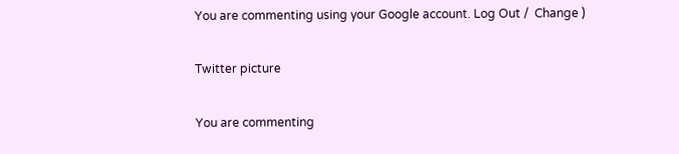You are commenting using your Google account. Log Out /  Change )

Twitter picture

You are commenting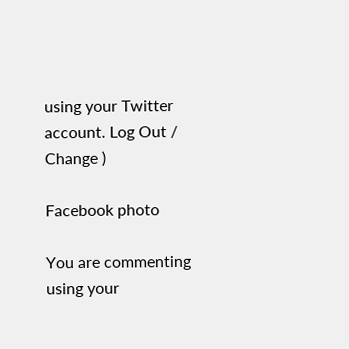using your Twitter account. Log Out /  Change )

Facebook photo

You are commenting using your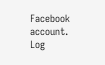Facebook account. Log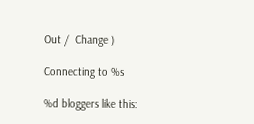Out /  Change )

Connecting to %s

%d bloggers like this: